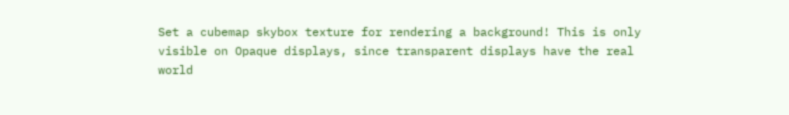Set a cubemap skybox texture for rendering a background! This is only visible on Opaque displays, since transparent displays have the real world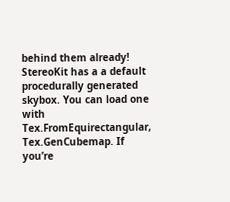behind them already! StereoKit has a a default procedurally generated skybox. You can load one with Tex.FromEquirectangular, Tex.GenCubemap. If you’re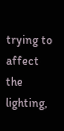trying to affect the lighting,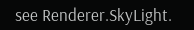see Renderer.SkyLight.